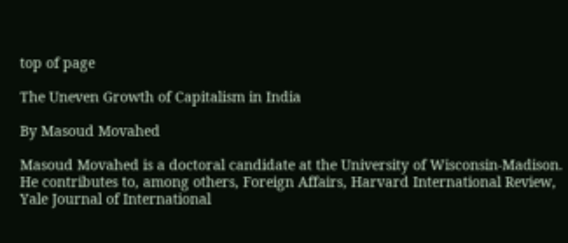top of page

The Uneven Growth of Capitalism in India

By Masoud Movahed

Masoud Movahed is a doctoral candidate at the University of Wisconsin-Madison. He contributes to, among others, Foreign Affairs, Harvard International Review, Yale Journal of International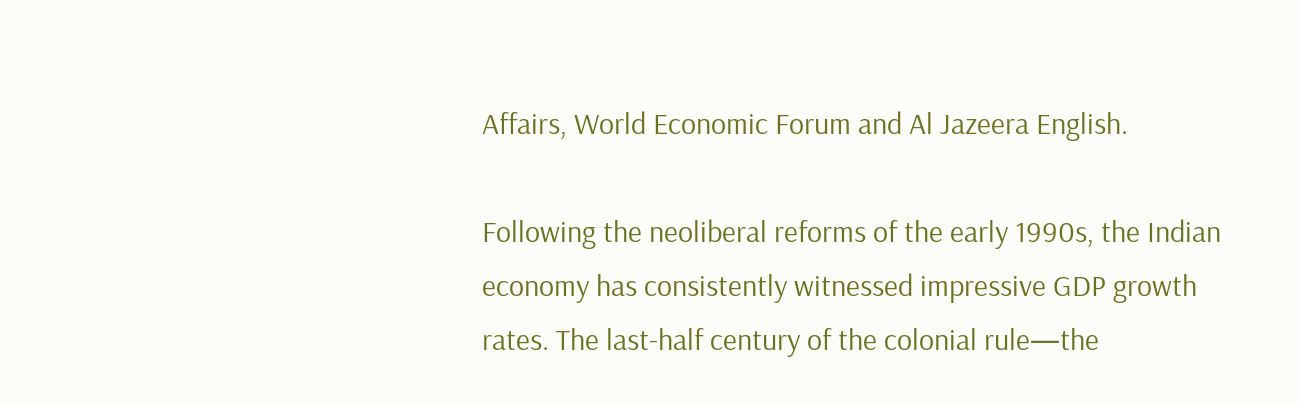Affairs, World Economic Forum and Al Jazeera English.

Following the neoliberal reforms of the early 1990s, the Indian economy has consistently witnessed impressive GDP growth rates. The last-half century of the colonial rule—the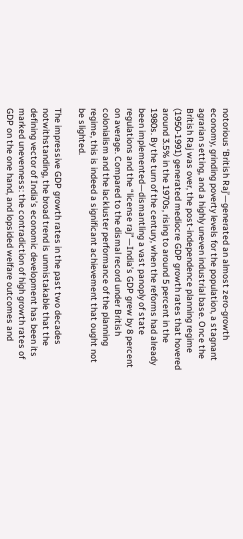notorious ‘British Raj’—generated an almost zero-growth economy, grinding poverty levels for the population, a stagnant agrarian setting, and a highly uneven industrial base. Once the British Raj was over, the post-independence planning regime (1950-1991) generated mediocre GDP growth rates that hovered around 3.5% in the 1970s, rising to around 5 percent in the 1980s. By the turn of the century, when the reforms had already been implemented—dismantling a vast panoply of state regulations and the “license raj”—India’s GDP grew by 8 percent on average. Compared to the dismal record under British colonialism and the lackluster performance of the planning regime, this is indeed a significant achievement that ought not be slighted.

The impressive GDP growth rates in the past two decades notwithstanding, the broad trend is unmistakable that the defining vector of India’s economic development has been its marked unevenness: the contradiction of high growth rates of GDP on the one hand, and lopsided welfare outcomes and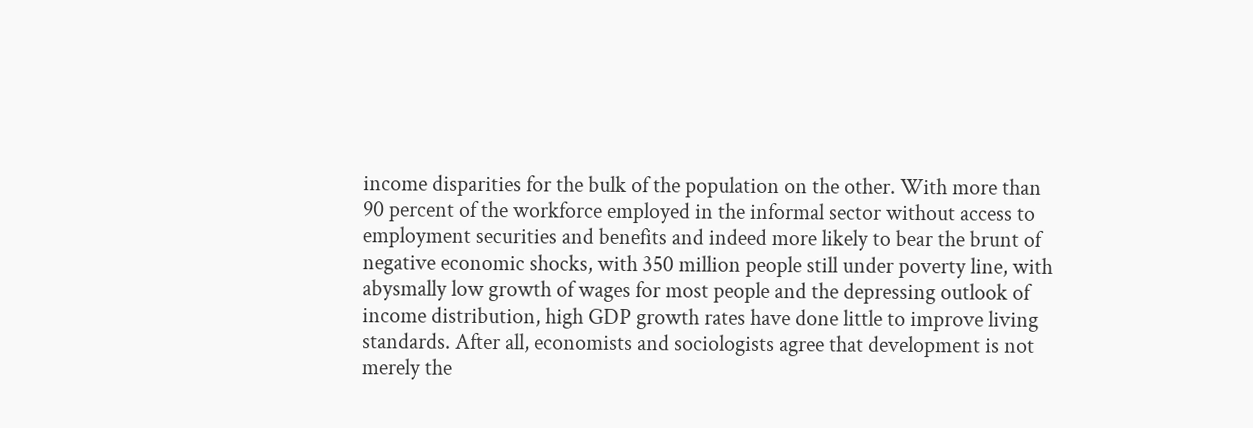income disparities for the bulk of the population on the other. With more than 90 percent of the workforce employed in the informal sector without access to employment securities and benefits and indeed more likely to bear the brunt of negative economic shocks, with 350 million people still under poverty line, with abysmally low growth of wages for most people and the depressing outlook of income distribution, high GDP growth rates have done little to improve living standards. After all, economists and sociologists agree that development is not merely the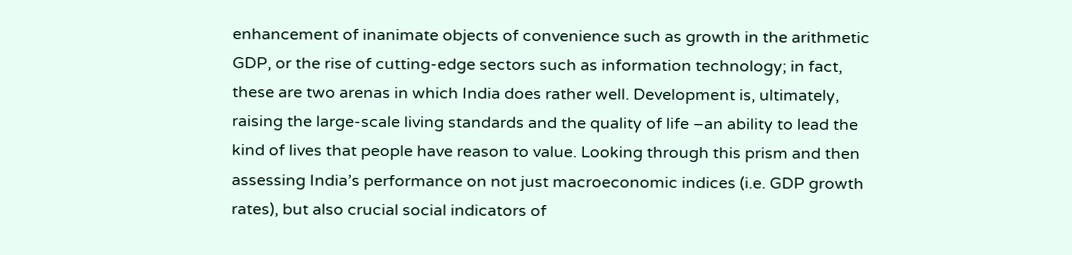enhancement of inanimate objects of convenience such as growth in the arithmetic GDP, or the rise of cutting-edge sectors such as information technology; in fact, these are two arenas in which India does rather well. Development is, ultimately, raising the large-scale living standards and the quality of life –an ability to lead the kind of lives that people have reason to value. Looking through this prism and then assessing India’s performance on not just macroeconomic indices (i.e. GDP growth rates), but also crucial social indicators of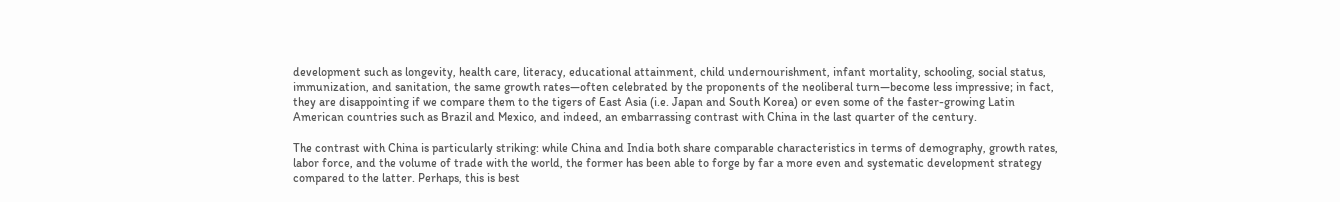development such as longevity, health care, literacy, educational attainment, child undernourishment, infant mortality, schooling, social status, immunization, and sanitation, the same growth rates—often celebrated by the proponents of the neoliberal turn—become less impressive; in fact, they are disappointing if we compare them to the tigers of East Asia (i.e. Japan and South Korea) or even some of the faster-growing Latin American countries such as Brazil and Mexico, and indeed, an embarrassing contrast with China in the last quarter of the century.

The contrast with China is particularly striking: while China and India both share comparable characteristics in terms of demography, growth rates, labor force, and the volume of trade with the world, the former has been able to forge by far a more even and systematic development strategy compared to the latter. Perhaps, this is best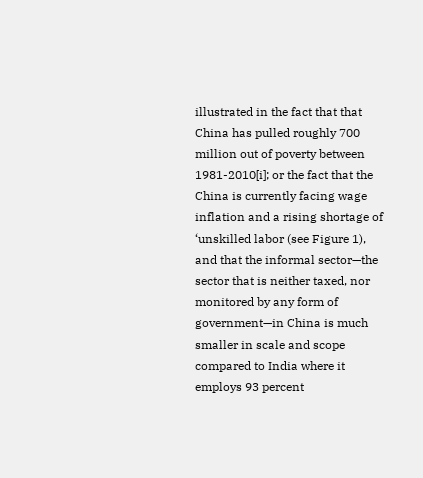illustrated in the fact that that China has pulled roughly 700 million out of poverty between 1981-2010[i]; or the fact that the China is currently facing wage inflation and a rising shortage of ‘unskilled labor (see Figure 1), and that the informal sector—the sector that is neither taxed, nor monitored by any form of government—in China is much smaller in scale and scope compared to India where it employs 93 percent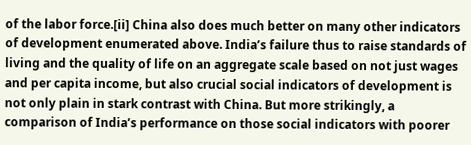of the labor force.[ii] China also does much better on many other indicators of development enumerated above. India’s failure thus to raise standards of living and the quality of life on an aggregate scale based on not just wages and per capita income, but also crucial social indicators of development is not only plain in stark contrast with China. But more strikingly, a comparison of India’s performance on those social indicators with poorer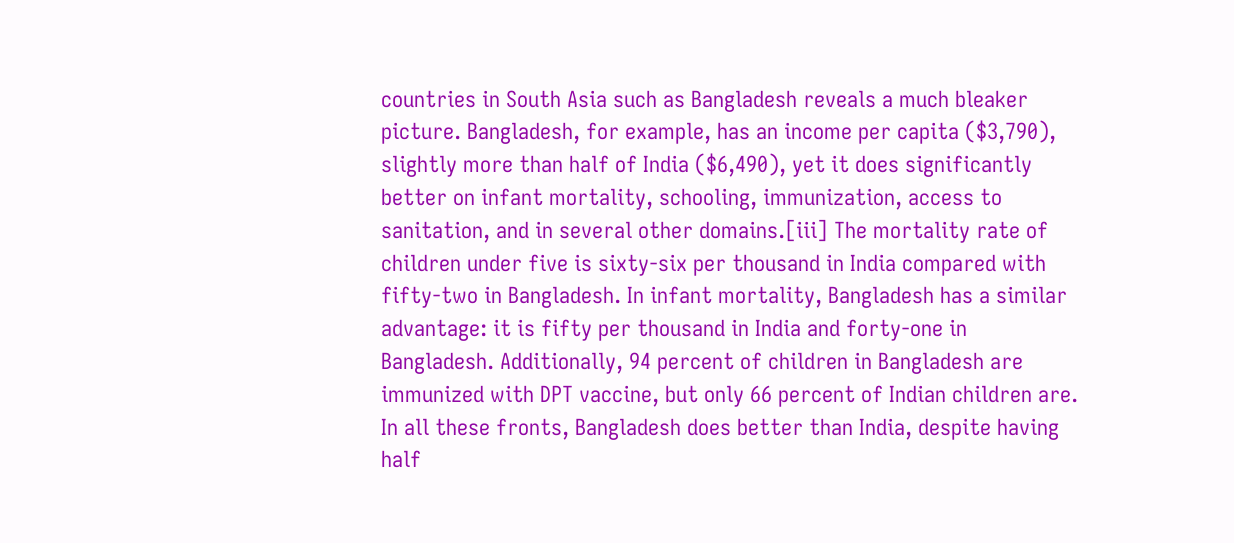countries in South Asia such as Bangladesh reveals a much bleaker picture. Bangladesh, for example, has an income per capita ($3,790), slightly more than half of India ($6,490), yet it does significantly better on infant mortality, schooling, immunization, access to sanitation, and in several other domains.[iii] The mortality rate of children under five is sixty-six per thousand in India compared with fifty-two in Bangladesh. In infant mortality, Bangladesh has a similar advantage: it is fifty per thousand in India and forty-one in Bangladesh. Additionally, 94 percent of children in Bangladesh are immunized with DPT vaccine, but only 66 percent of Indian children are. In all these fronts, Bangladesh does better than India, despite having half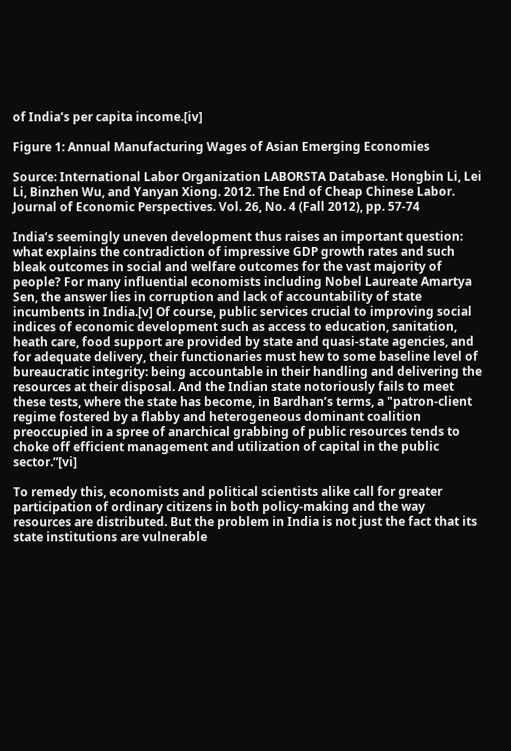of India’s per capita income.[iv]

Figure 1: Annual Manufacturing Wages of Asian Emerging Economies

Source: International Labor Organization LABORSTA Database. Hongbin Li, Lei Li, Binzhen Wu, and Yanyan Xiong. 2012. The End of Cheap Chinese Labor. Journal of Economic Perspectives. Vol. 26, No. 4 (Fall 2012), pp. 57-74

India’s seemingly uneven development thus raises an important question: what explains the contradiction of impressive GDP growth rates and such bleak outcomes in social and welfare outcomes for the vast majority of people? For many influential economists including Nobel Laureate Amartya Sen, the answer lies in corruption and lack of accountability of state incumbents in India.[v] Of course, public services crucial to improving social indices of economic development such as access to education, sanitation, heath care, food support are provided by state and quasi-state agencies, and for adequate delivery, their functionaries must hew to some baseline level of bureaucratic integrity: being accountable in their handling and delivering the resources at their disposal. And the Indian state notoriously fails to meet these tests, where the state has become, in Bardhan’s terms, a "patron-client regime fostered by a flabby and heterogeneous dominant coalition preoccupied in a spree of anarchical grabbing of public resources tends to choke off efficient management and utilization of capital in the public sector.”[vi]

To remedy this, economists and political scientists alike call for greater participation of ordinary citizens in both policy-making and the way resources are distributed. But the problem in India is not just the fact that its state institutions are vulnerable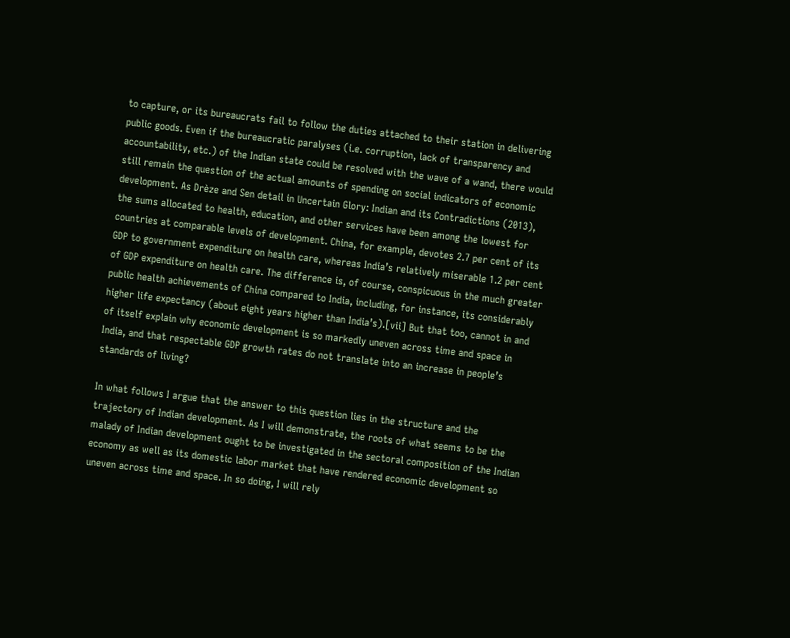to capture, or its bureaucrats fail to follow the duties attached to their station in delivering public goods. Even if the bureaucratic paralyses (i.e. corruption, lack of transparency and accountability, etc.) of the Indian state could be resolved with the wave of a wand, there would still remain the question of the actual amounts of spending on social indicators of economic development. As Drèze and Sen detail in Uncertain Glory: Indian and its Contradictions (2013), the sums allocated to health, education, and other services have been among the lowest for countries at comparable levels of development. China, for example, devotes 2.7 per cent of its GDP to government expenditure on health care, whereas India’s relatively miserable 1.2 per cent of GDP expenditure on health care. The difference is, of course, conspicuous in the much greater public health achievements of China compared to India, including, for instance, its considerably higher life expectancy (about eight years higher than India’s).[vii] But that too, cannot in and of itself explain why economic development is so markedly uneven across time and space in India, and that respectable GDP growth rates do not translate into an increase in people’s standards of living?

In what follows I argue that the answer to this question lies in the structure and the trajectory of Indian development. As I will demonstrate, the roots of what seems to be the malady of Indian development ought to be investigated in the sectoral composition of the Indian economy as well as its domestic labor market that have rendered economic development so uneven across time and space. In so doing, I will rely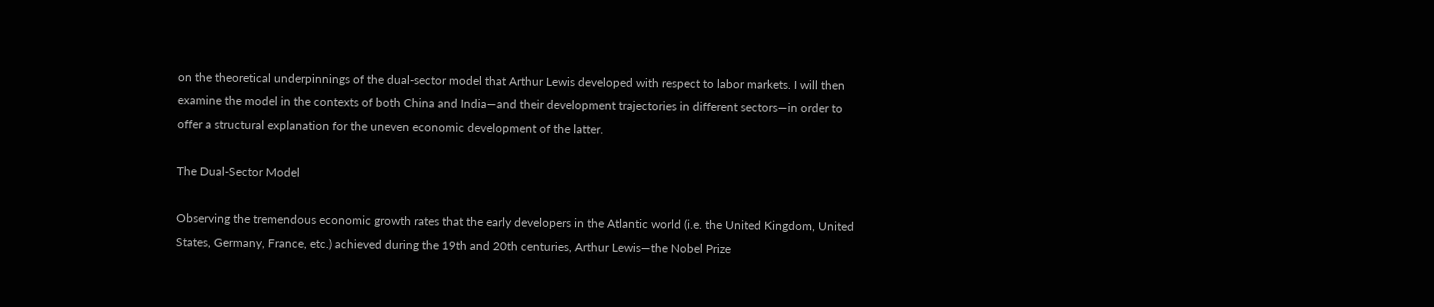on the theoretical underpinnings of the dual-sector model that Arthur Lewis developed with respect to labor markets. I will then examine the model in the contexts of both China and India—and their development trajectories in different sectors—in order to offer a structural explanation for the uneven economic development of the latter.

The Dual-Sector Model

Observing the tremendous economic growth rates that the early developers in the Atlantic world (i.e. the United Kingdom, United States, Germany, France, etc.) achieved during the 19th and 20th centuries, Arthur Lewis—the Nobel Prize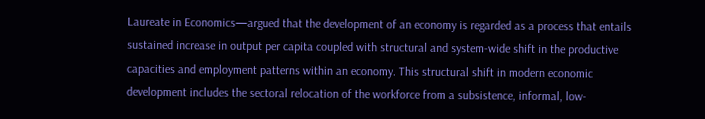Laureate in Economics—argued that the development of an economy is regarded as a process that entails sustained increase in output per capita coupled with structural and system-wide shift in the productive capacities and employment patterns within an economy. This structural shift in modern economic development includes the sectoral relocation of the workforce from a subsistence, informal, low-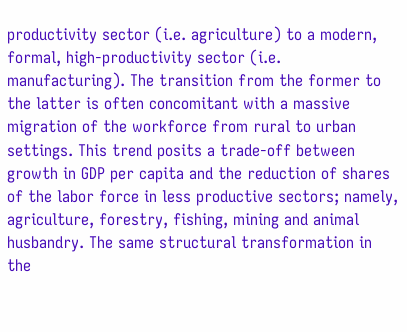productivity sector (i.e. agriculture) to a modern, formal, high-productivity sector (i.e. manufacturing). The transition from the former to the latter is often concomitant with a massive migration of the workforce from rural to urban settings. This trend posits a trade-off between growth in GDP per capita and the reduction of shares of the labor force in less productive sectors; namely, agriculture, forestry, fishing, mining and animal husbandry. The same structural transformation in the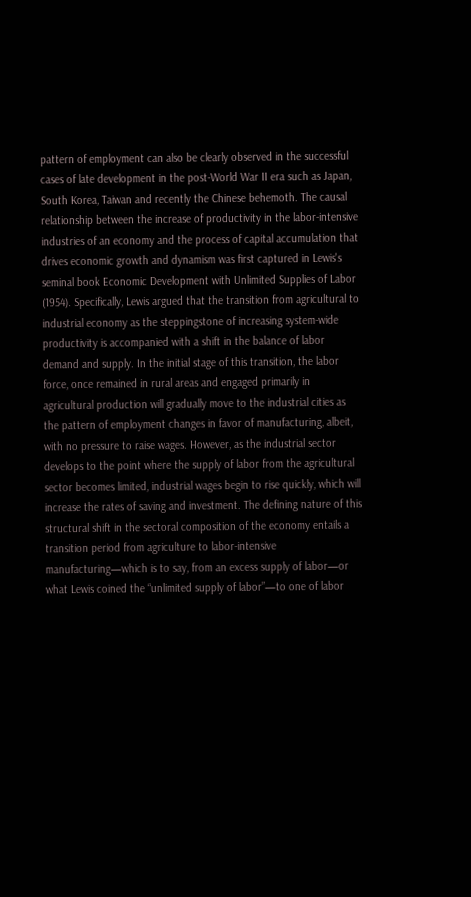pattern of employment can also be clearly observed in the successful cases of late development in the post-World War II era such as Japan, South Korea, Taiwan and recently the Chinese behemoth. The causal relationship between the increase of productivity in the labor-intensive industries of an economy and the process of capital accumulation that drives economic growth and dynamism was first captured in Lewis's seminal book Economic Development with Unlimited Supplies of Labor (1954). Specifically, Lewis argued that the transition from agricultural to industrial economy as the steppingstone of increasing system-wide productivity is accompanied with a shift in the balance of labor demand and supply. In the initial stage of this transition, the labor force, once remained in rural areas and engaged primarily in agricultural production will gradually move to the industrial cities as the pattern of employment changes in favor of manufacturing, albeit, with no pressure to raise wages. However, as the industrial sector develops to the point where the supply of labor from the agricultural sector becomes limited, industrial wages begin to rise quickly, which will increase the rates of saving and investment. The defining nature of this structural shift in the sectoral composition of the economy entails a transition period from agriculture to labor-intensive manufacturing—which is to say, from an excess supply of labor—or what Lewis coined the “unlimited supply of labor”—to one of labor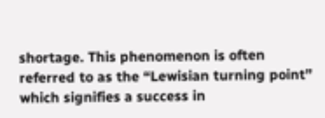shortage. This phenomenon is often referred to as the “Lewisian turning point” which signifies a success in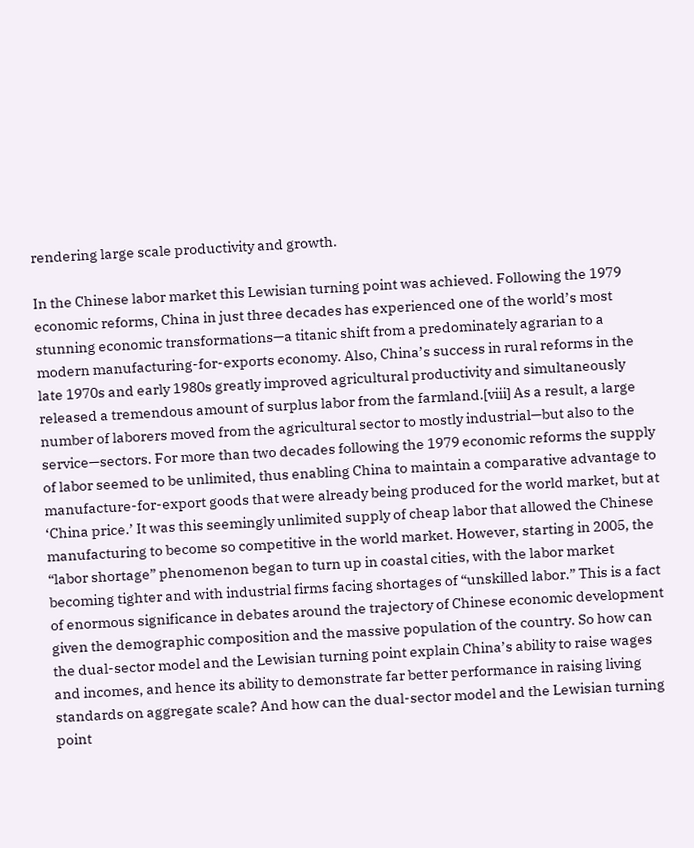rendering large scale productivity and growth.

In the Chinese labor market this Lewisian turning point was achieved. Following the 1979 economic reforms, China in just three decades has experienced one of the world’s most stunning economic transformations—a titanic shift from a predominately agrarian to a modern manufacturing-for-exports economy. Also, China’s success in rural reforms in the late 1970s and early 1980s greatly improved agricultural productivity and simultaneously released a tremendous amount of surplus labor from the farmland.[viii] As a result, a large number of laborers moved from the agricultural sector to mostly industrial—but also to the service—sectors. For more than two decades following the 1979 economic reforms the supply of labor seemed to be unlimited, thus enabling China to maintain a comparative advantage to manufacture-for-export goods that were already being produced for the world market, but at ‘China price.’ It was this seemingly unlimited supply of cheap labor that allowed the Chinese manufacturing to become so competitive in the world market. However, starting in 2005, the “labor shortage” phenomenon began to turn up in coastal cities, with the labor market becoming tighter and with industrial firms facing shortages of “unskilled labor.” This is a fact of enormous significance in debates around the trajectory of Chinese economic development given the demographic composition and the massive population of the country. So how can the dual-sector model and the Lewisian turning point explain China’s ability to raise wages and incomes, and hence its ability to demonstrate far better performance in raising living standards on aggregate scale? And how can the dual-sector model and the Lewisian turning point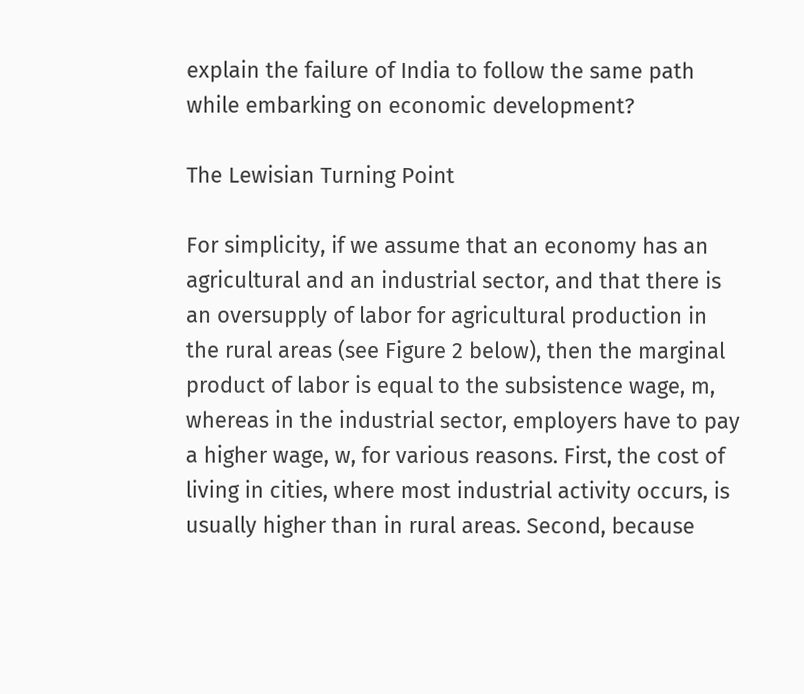explain the failure of India to follow the same path while embarking on economic development?

The Lewisian Turning Point

For simplicity, if we assume that an economy has an agricultural and an industrial sector, and that there is an oversupply of labor for agricultural production in the rural areas (see Figure 2 below), then the marginal product of labor is equal to the subsistence wage, m, whereas in the industrial sector, employers have to pay a higher wage, w, for various reasons. First, the cost of living in cities, where most industrial activity occurs, is usually higher than in rural areas. Second, because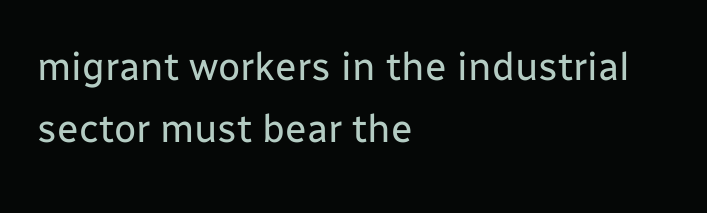migrant workers in the industrial sector must bear the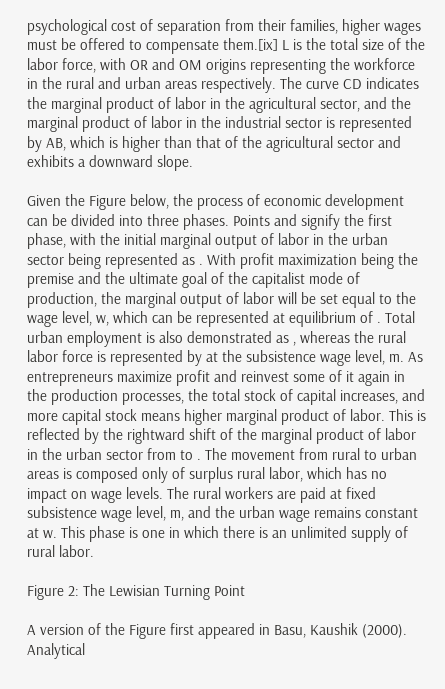psychological cost of separation from their families, higher wages must be offered to compensate them.[ix] L is the total size of the labor force, with OR and OM origins representing the workforce in the rural and urban areas respectively. The curve CD indicates the marginal product of labor in the agricultural sector, and the marginal product of labor in the industrial sector is represented by AB, which is higher than that of the agricultural sector and exhibits a downward slope.

Given the Figure below, the process of economic development can be divided into three phases. Points and signify the first phase, with the initial marginal output of labor in the urban sector being represented as . With profit maximization being the premise and the ultimate goal of the capitalist mode of production, the marginal output of labor will be set equal to the wage level, w, which can be represented at equilibrium of . Total urban employment is also demonstrated as , whereas the rural labor force is represented by at the subsistence wage level, m. As entrepreneurs maximize profit and reinvest some of it again in the production processes, the total stock of capital increases, and more capital stock means higher marginal product of labor. This is reflected by the rightward shift of the marginal product of labor in the urban sector from to . The movement from rural to urban areas is composed only of surplus rural labor, which has no impact on wage levels. The rural workers are paid at fixed subsistence wage level, m, and the urban wage remains constant at w. This phase is one in which there is an unlimited supply of rural labor.

Figure 2: The Lewisian Turning Point

A version of the Figure first appeared in Basu, Kaushik (2000). Analytical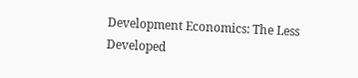Development Economics: The Less Developed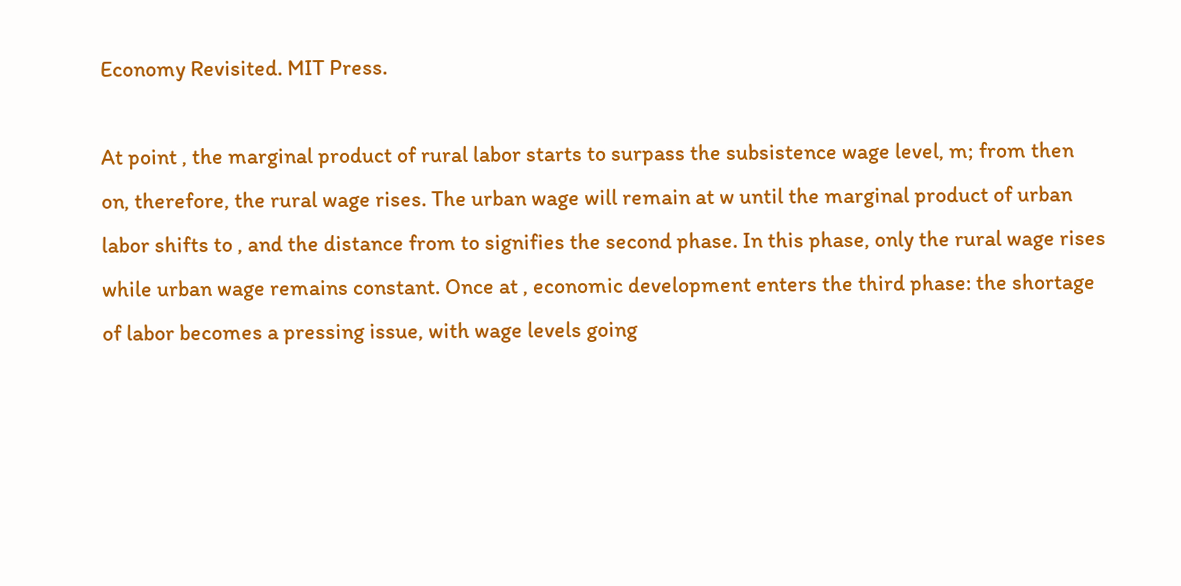Economy Revisited. MIT Press.

At point , the marginal product of rural labor starts to surpass the subsistence wage level, m; from then on, therefore, the rural wage rises. The urban wage will remain at w until the marginal product of urban labor shifts to , and the distance from to signifies the second phase. In this phase, only the rural wage rises while urban wage remains constant. Once at , economic development enters the third phase: the shortage of labor becomes a pressing issue, with wage levels going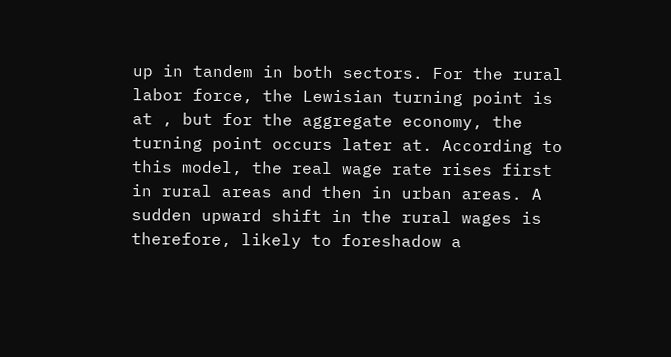up in tandem in both sectors. For the rural labor force, the Lewisian turning point is at , but for the aggregate economy, the turning point occurs later at. According to this model, the real wage rate rises first in rural areas and then in urban areas. A sudden upward shift in the rural wages is therefore, likely to foreshadow a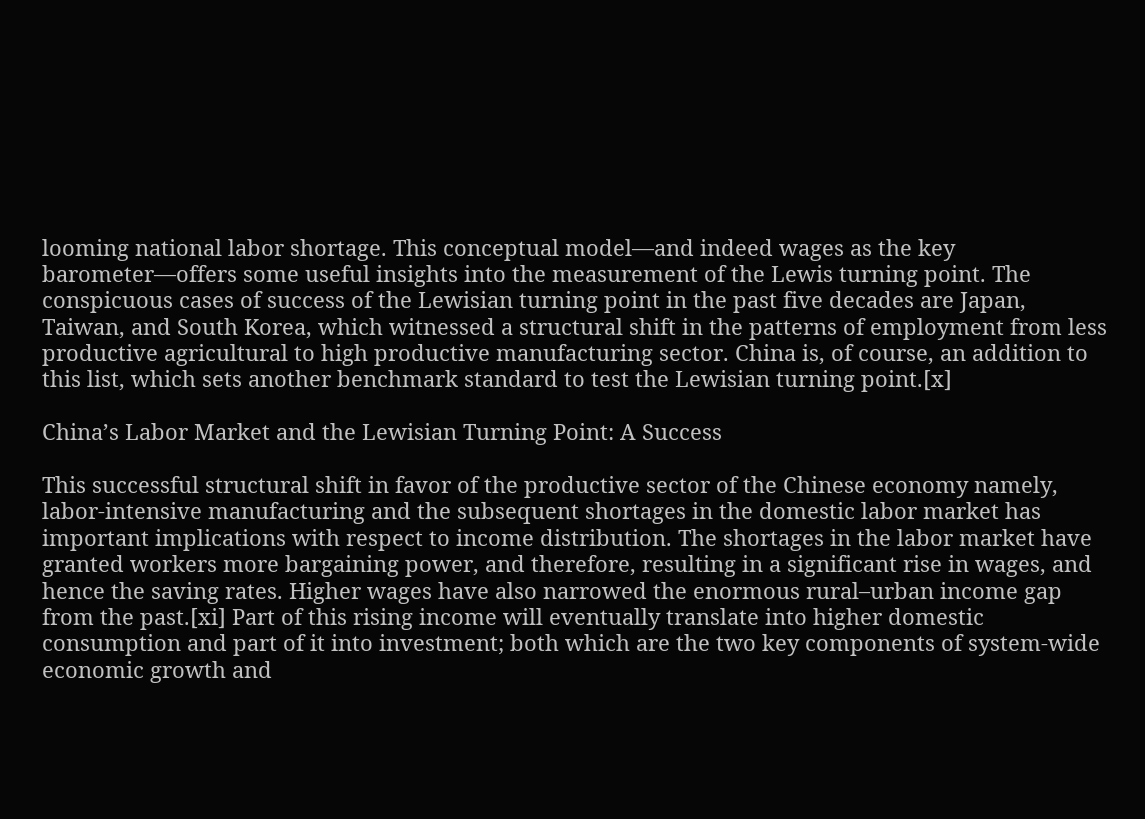looming national labor shortage. This conceptual model—and indeed wages as the key barometer—offers some useful insights into the measurement of the Lewis turning point. The conspicuous cases of success of the Lewisian turning point in the past five decades are Japan, Taiwan, and South Korea, which witnessed a structural shift in the patterns of employment from less productive agricultural to high productive manufacturing sector. China is, of course, an addition to this list, which sets another benchmark standard to test the Lewisian turning point.[x]

China’s Labor Market and the Lewisian Turning Point: A Success

This successful structural shift in favor of the productive sector of the Chinese economy namely, labor-intensive manufacturing and the subsequent shortages in the domestic labor market has important implications with respect to income distribution. The shortages in the labor market have granted workers more bargaining power, and therefore, resulting in a significant rise in wages, and hence the saving rates. Higher wages have also narrowed the enormous rural–urban income gap from the past.[xi] Part of this rising income will eventually translate into higher domestic consumption and part of it into investment; both which are the two key components of system-wide economic growth and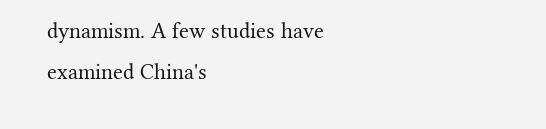dynamism. A few studies have examined China's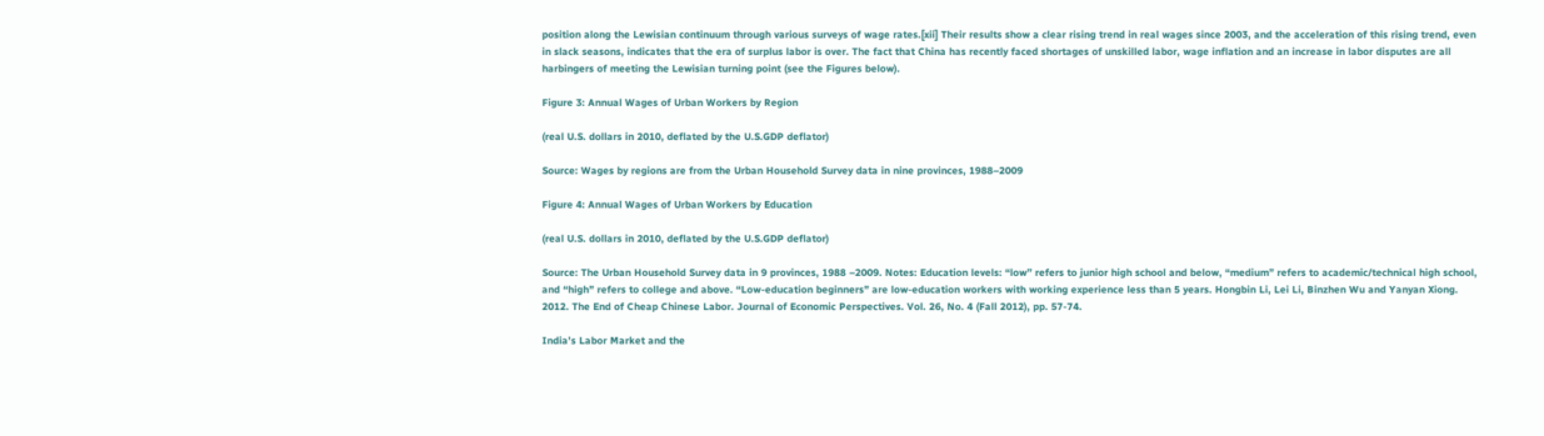position along the Lewisian continuum through various surveys of wage rates.[xii] Their results show a clear rising trend in real wages since 2003, and the acceleration of this rising trend, even in slack seasons, indicates that the era of surplus labor is over. The fact that China has recently faced shortages of unskilled labor, wage inflation and an increase in labor disputes are all harbingers of meeting the Lewisian turning point (see the Figures below).

Figure 3: Annual Wages of Urban Workers by Region

(real U.S. dollars in 2010, deflated by the U.S.GDP deflator)

Source: Wages by regions are from the Urban Household Survey data in nine provinces, 1988–2009

Figure 4: Annual Wages of Urban Workers by Education

(real U.S. dollars in 2010, deflated by the U.S.GDP deflator)

Source: The Urban Household Survey data in 9 provinces, 1988 –2009. Notes: Education levels: “low” refers to junior high school and below, “medium” refers to academic/technical high school, and “high” refers to college and above. “Low-education beginners” are low-education workers with working experience less than 5 years. Hongbin Li, Lei Li, Binzhen Wu and Yanyan Xiong. 2012. The End of Cheap Chinese Labor. Journal of Economic Perspectives. Vol. 26, No. 4 (Fall 2012), pp. 57-74.

India’s Labor Market and the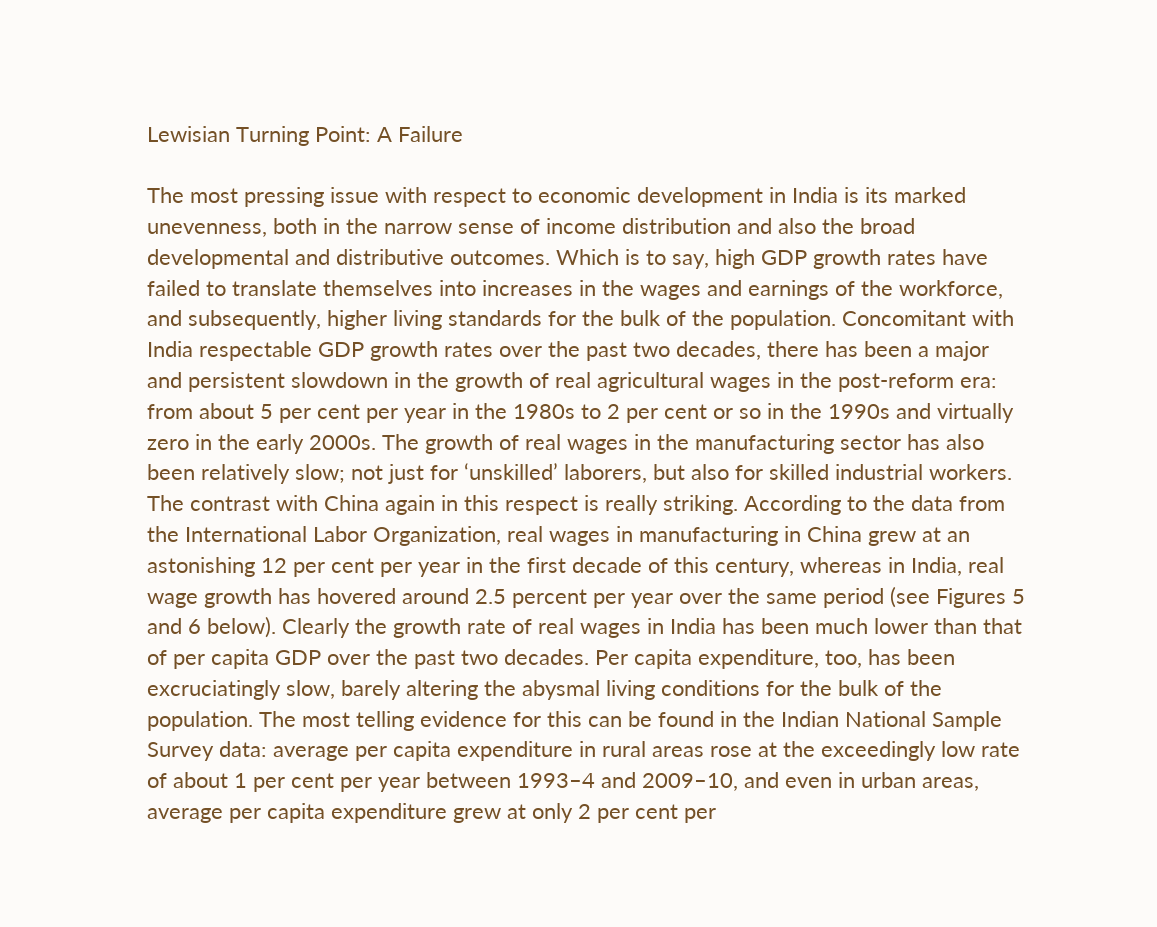Lewisian Turning Point: A Failure

The most pressing issue with respect to economic development in India is its marked unevenness, both in the narrow sense of income distribution and also the broad developmental and distributive outcomes. Which is to say, high GDP growth rates have failed to translate themselves into increases in the wages and earnings of the workforce, and subsequently, higher living standards for the bulk of the population. Concomitant with India respectable GDP growth rates over the past two decades, there has been a major and persistent slowdown in the growth of real agricultural wages in the post-reform era: from about 5 per cent per year in the 1980s to 2 per cent or so in the 1990s and virtually zero in the early 2000s. The growth of real wages in the manufacturing sector has also been relatively slow; not just for ‘unskilled’ laborers, but also for skilled industrial workers. The contrast with China again in this respect is really striking. According to the data from the International Labor Organization, real wages in manufacturing in China grew at an astonishing 12 per cent per year in the first decade of this century, whereas in India, real wage growth has hovered around 2.5 percent per year over the same period (see Figures 5 and 6 below). Clearly the growth rate of real wages in India has been much lower than that of per capita GDP over the past two decades. Per capita expenditure, too, has been excruciatingly slow, barely altering the abysmal living conditions for the bulk of the population. The most telling evidence for this can be found in the Indian National Sample Survey data: average per capita expenditure in rural areas rose at the exceedingly low rate of about 1 per cent per year between 1993–4 and 2009–10, and even in urban areas, average per capita expenditure grew at only 2 per cent per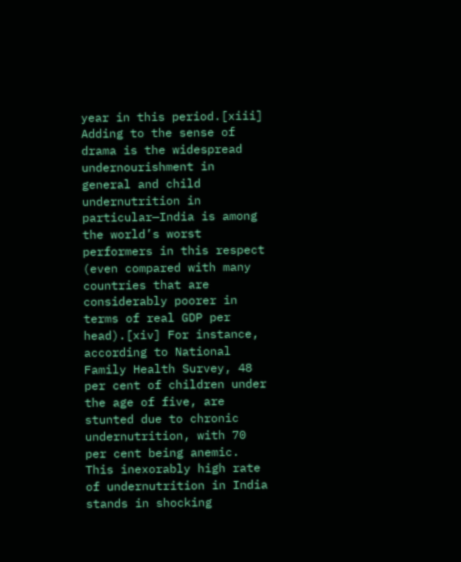year in this period.[xiii] Adding to the sense of drama is the widespread undernourishment in general and child undernutrition in particular—India is among the world’s worst performers in this respect (even compared with many countries that are considerably poorer in terms of real GDP per head).[xiv] For instance, according to National Family Health Survey, 48 per cent of children under the age of five, are stunted due to chronic undernutrition, with 70 per cent being anemic. This inexorably high rate of undernutrition in India stands in shocking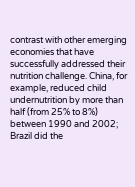contrast with other emerging economies that have successfully addressed their nutrition challenge. China, for example, reduced child undernutrition by more than half (from 25% to 8%) between 1990 and 2002; Brazil did the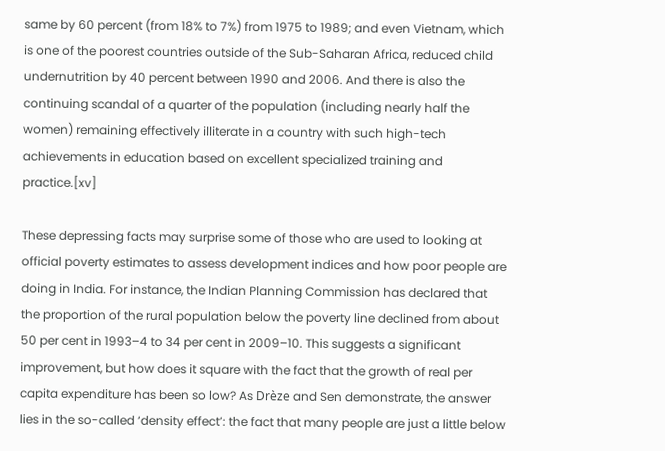same by 60 percent (from 18% to 7%) from 1975 to 1989; and even Vietnam, which is one of the poorest countries outside of the Sub-Saharan Africa, reduced child undernutrition by 40 percent between 1990 and 2006. And there is also the continuing scandal of a quarter of the population (including nearly half the women) remaining effectively illiterate in a country with such high-tech achievements in education based on excellent specialized training and practice.[xv]

These depressing facts may surprise some of those who are used to looking at official poverty estimates to assess development indices and how poor people are doing in India. For instance, the Indian Planning Commission has declared that the proportion of the rural population below the poverty line declined from about 50 per cent in 1993–4 to 34 per cent in 2009–10. This suggests a significant improvement, but how does it square with the fact that the growth of real per capita expenditure has been so low? As Drèze and Sen demonstrate, the answer lies in the so-called ‘density effect’: the fact that many people are just a little below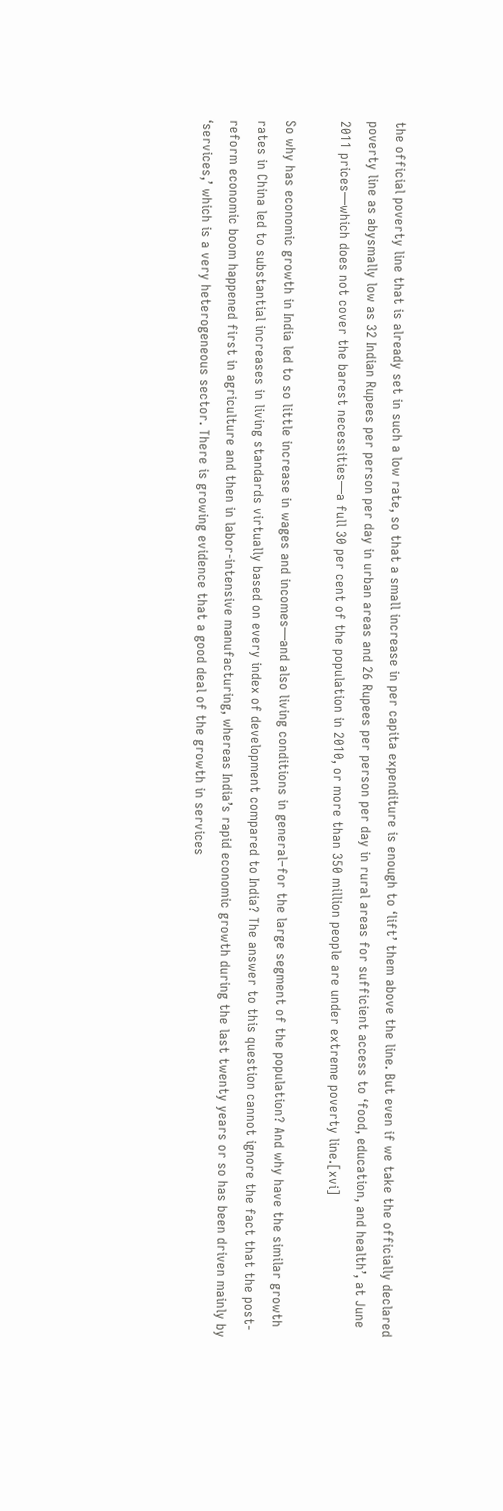the official poverty line that is already set in such a low rate, so that a small increase in per capita expenditure is enough to ‘lift’ them above the line. But even if we take the officially declared poverty line as abysmally low as 32 Indian Rupees per person per day in urban areas and 26 Rupees per person per day in rural areas for sufficient access to ‘food, education, and health’, at June 2011 prices—which does not cover the barest necessities—a full 30 per cent of the population in 2010, or more than 350 million people are under extreme poverty line.[xvi]

So why has economic growth in India led to so little increase in wages and incomes—and also living conditions in general–for the large segment of the population? And why have the similar growth rates in China led to substantial increases in living standards virtually based on every index of development compared to India? The answer to this question cannot ignore the fact that the post-reform economic boom happened first in agriculture and then in labor-intensive manufacturing, whereas India’s rapid economic growth during the last twenty years or so has been driven mainly by ‘services,’ which is a very heterogeneous sector. There is growing evidence that a good deal of the growth in services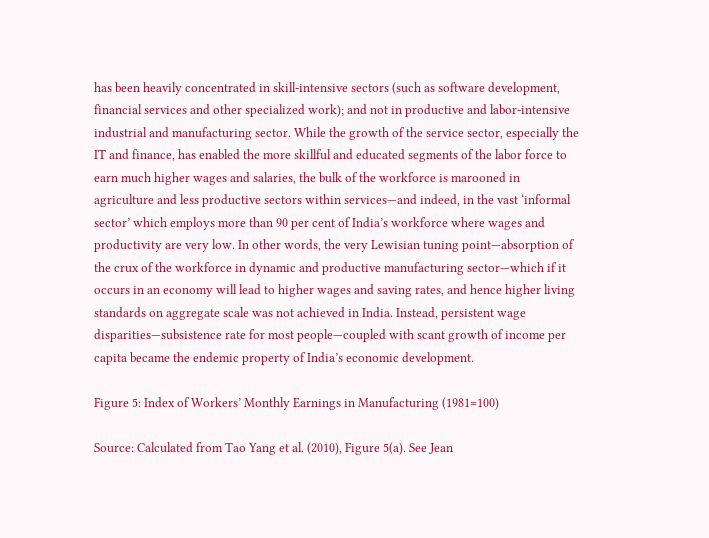has been heavily concentrated in skill-intensive sectors (such as software development, financial services and other specialized work); and not in productive and labor-intensive industrial and manufacturing sector. While the growth of the service sector, especially the IT and finance, has enabled the more skillful and educated segments of the labor force to earn much higher wages and salaries, the bulk of the workforce is marooned in agriculture and less productive sectors within services—and indeed, in the vast ‘informal sector’ which employs more than 90 per cent of India’s workforce where wages and productivity are very low. In other words, the very Lewisian tuning point—absorption of the crux of the workforce in dynamic and productive manufacturing sector—which if it occurs in an economy will lead to higher wages and saving rates, and hence higher living standards on aggregate scale was not achieved in India. Instead, persistent wage disparities—subsistence rate for most people—coupled with scant growth of income per capita became the endemic property of India’s economic development.

Figure 5: Index of Workers’ Monthly Earnings in Manufacturing (1981=100)

Source: Calculated from Tao Yang et al. (2010), Figure 5(a). See Jean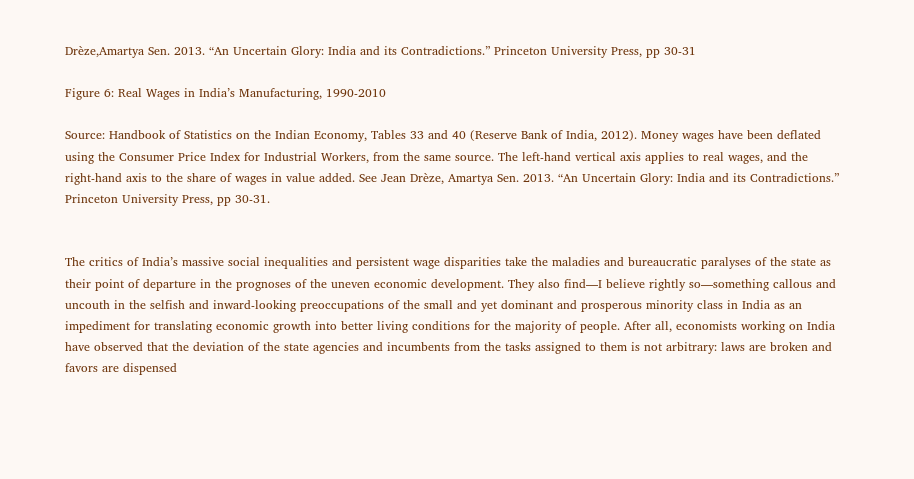Drèze,Amartya Sen. 2013. “An Uncertain Glory: India and its Contradictions.” Princeton University Press, pp 30-31

Figure 6: Real Wages in India’s Manufacturing, 1990-2010

Source: Handbook of Statistics on the Indian Economy, Tables 33 and 40 (Reserve Bank of India, 2012). Money wages have been deflated using the Consumer Price Index for Industrial Workers, from the same source. The left-hand vertical axis applies to real wages, and the right-hand axis to the share of wages in value added. See Jean Drèze, Amartya Sen. 2013. “An Uncertain Glory: India and its Contradictions.” Princeton University Press, pp 30-31.


The critics of India’s massive social inequalities and persistent wage disparities take the maladies and bureaucratic paralyses of the state as their point of departure in the prognoses of the uneven economic development. They also find—I believe rightly so—something callous and uncouth in the selfish and inward-looking preoccupations of the small and yet dominant and prosperous minority class in India as an impediment for translating economic growth into better living conditions for the majority of people. After all, economists working on India have observed that the deviation of the state agencies and incumbents from the tasks assigned to them is not arbitrary: laws are broken and favors are dispensed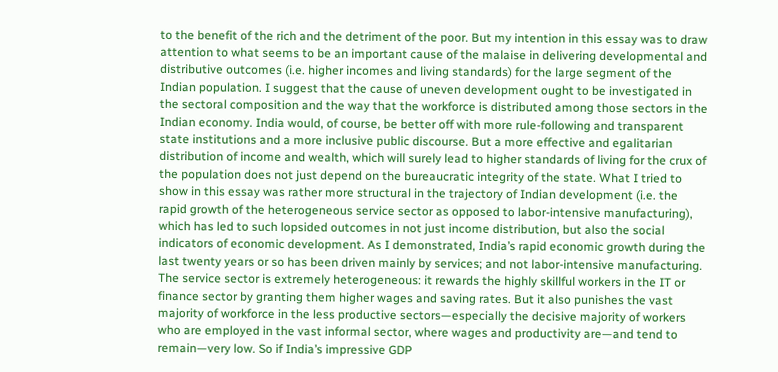to the benefit of the rich and the detriment of the poor. But my intention in this essay was to draw attention to what seems to be an important cause of the malaise in delivering developmental and distributive outcomes (i.e. higher incomes and living standards) for the large segment of the Indian population. I suggest that the cause of uneven development ought to be investigated in the sectoral composition and the way that the workforce is distributed among those sectors in the Indian economy. India would, of course, be better off with more rule-following and transparent state institutions and a more inclusive public discourse. But a more effective and egalitarian distribution of income and wealth, which will surely lead to higher standards of living for the crux of the population does not just depend on the bureaucratic integrity of the state. What I tried to show in this essay was rather more structural in the trajectory of Indian development (i.e. the rapid growth of the heterogeneous service sector as opposed to labor-intensive manufacturing), which has led to such lopsided outcomes in not just income distribution, but also the social indicators of economic development. As I demonstrated, India’s rapid economic growth during the last twenty years or so has been driven mainly by services; and not labor-intensive manufacturing. The service sector is extremely heterogeneous: it rewards the highly skillful workers in the IT or finance sector by granting them higher wages and saving rates. But it also punishes the vast majority of workforce in the less productive sectors—especially the decisive majority of workers who are employed in the vast informal sector, where wages and productivity are—and tend to remain—very low. So if India’s impressive GDP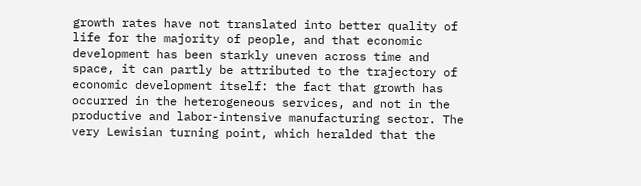growth rates have not translated into better quality of life for the majority of people, and that economic development has been starkly uneven across time and space, it can partly be attributed to the trajectory of economic development itself: the fact that growth has occurred in the heterogeneous services, and not in the productive and labor-intensive manufacturing sector. The very Lewisian turning point, which heralded that the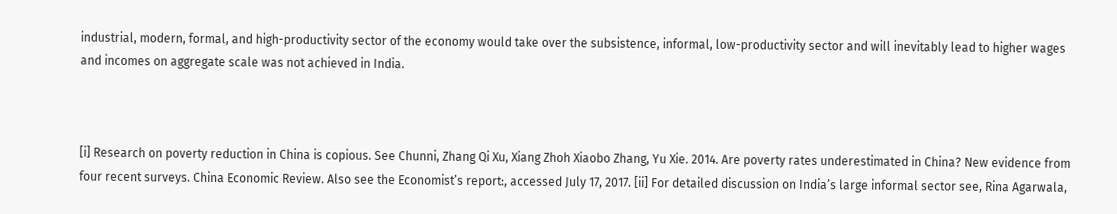industrial, modern, formal, and high-productivity sector of the economy would take over the subsistence, informal, low-productivity sector and will inevitably lead to higher wages and incomes on aggregate scale was not achieved in India.



[i] Research on poverty reduction in China is copious. See Chunni, Zhang Qi Xu, Xiang Zhoh Xiaobo Zhang, Yu Xie. 2014. Are poverty rates underestimated in China? New evidence from four recent surveys. China Economic Review. Also see the Economist’s report:, accessed July 17, 2017. [ii] For detailed discussion on India’s large informal sector see, Rina Agarwala,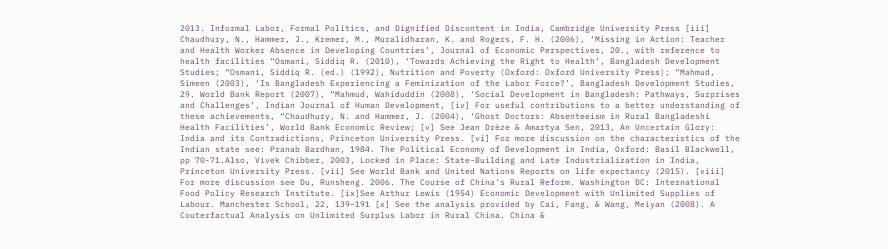2013. Informal Labor, Formal Politics, and Dignified Discontent in India, Cambridge University Press [iii] Chaudhury, N., Hammer, J., Kremer, M., Muralidharan, K. and Rogers, F. H. (2006), ‘Missing in Action: Teacher and Health Worker Absence in Developing Countries’, Journal of Economic Perspectives, 20., with reference to health facilities “Osmani, Siddiq R. (2010), ‘Towards Achieving the Right to Health’, Bangladesh Development Studies; “Osmani, Siddiq R. (ed.) (1992), Nutrition and Poverty (Oxford: Oxford University Press); “Mahmud, Simeen (2003), ‘Is Bangladesh Experiencing a Feminization of the Labor Force?’, Bangladesh Development Studies, 29. World Bank Report (2007), “Mahmud, Wahiduddin (2008), ‘Social Development in Bangladesh: Pathways, Surprises and Challenges’, Indian Journal of Human Development, [iv] For useful contributions to a better understanding of these achievements, “Chaudhury, N. and Hammer, J. (2004), ‘Ghost Doctors: Absenteeism in Rural Bangladeshi Health Facilities’, World Bank Economic Review; [v] See Jean Drèze & Amartya Sen, 2013, An Uncertain Glory: India and its Contradictions, Princeton University Press. [vi] For more discussion on the characteristics of the Indian state see: Pranab Bardhan, 1984. The Political Economy of Development in India, Oxford: Basil Blackwell, pp 70-71.Also, Vivek Chibber, 2003, Locked in Place: State-Building and Late Industrialization in India, Princeton University Press. [vii] See World Bank and United Nations Reports on life expectancy (2015). [viii] For more discussion see Du, Runsheng. 2006. The Course of China's Rural Reform. Washington DC: International Food Policy Research Institute. [ix]See Arthur Lewis (1954) Economic Development with Unlimited Supplies of Labour. Manchester School, 22, 139–191 [x] See the analysis provided by Cai, Fang, & Wang, Meiyan (2008). A Couterfactual Analysis on Unlimited Surplus Labor in Rural China. China &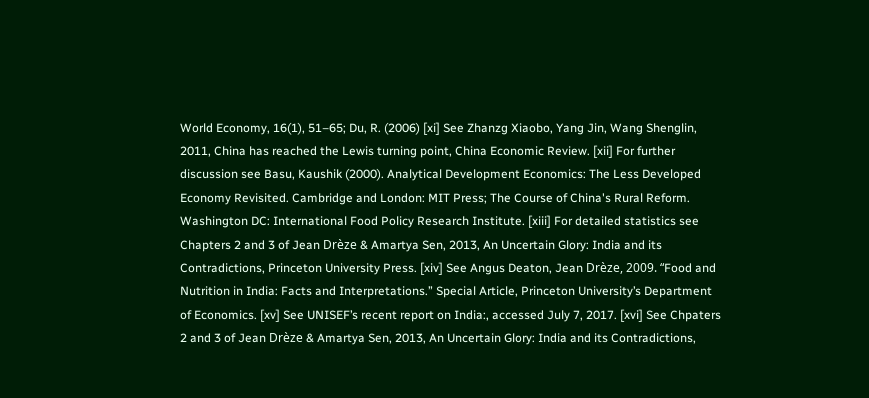World Economy, 16(1), 51–65; Du, R. (2006) [xi] See Zhanzg Xiaobo, Yang Jin, Wang Shenglin, 2011, China has reached the Lewis turning point, China Economic Review. [xii] For further discussion see Basu, Kaushik (2000). Analytical Development Economics: The Less Developed Economy Revisited. Cambridge and London: MIT Press; The Course of China's Rural Reform. Washington DC: International Food Policy Research Institute. [xiii] For detailed statistics see Chapters 2 and 3 of Jean Drèze & Amartya Sen, 2013, An Uncertain Glory: India and its Contradictions, Princeton University Press. [xiv] See Angus Deaton, Jean Drèze, 2009. “Food and Nutrition in India: Facts and Interpretations.” Special Article, Princeton University’s Department of Economics. [xv] See UNISEF’s recent report on India:, accessed July 7, 2017. [xvi] See Chpaters 2 and 3 of Jean Drèze & Amartya Sen, 2013, An Uncertain Glory: India and its Contradictions,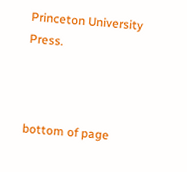Princeton University Press.



bottom of page